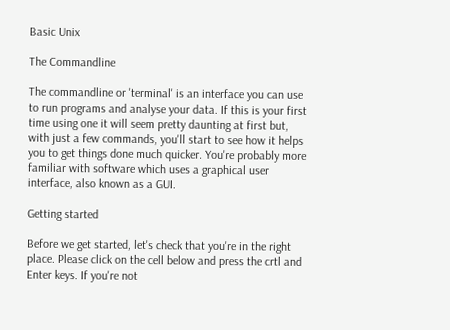Basic Unix

The Commandline

The commandline or 'terminal' is an interface you can use to run programs and analyse your data. If this is your first time using one it will seem pretty daunting at first but, with just a few commands, you'll start to see how it helps you to get things done much quicker. You're probably more familiar with software which uses a graphical user interface, also known as a GUI.

Getting started

Before we get started, let's check that you're in the right place. Please click on the cell below and press the crtl and Enter keys. If you're not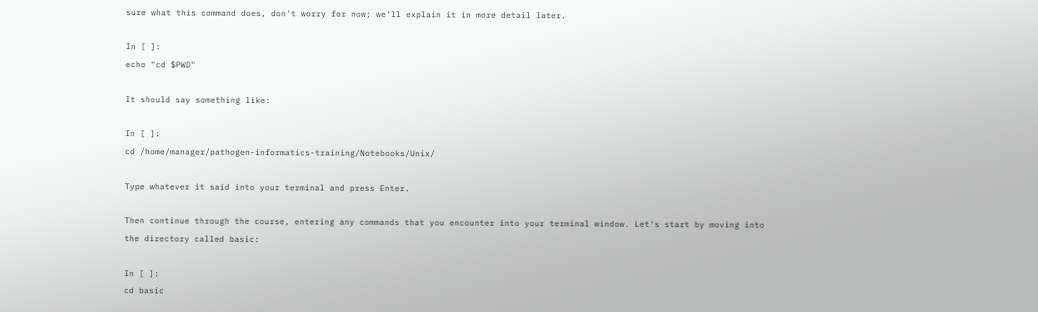sure what this command does, don't worry for now; we'll explain it in more detail later.

In [ ]:
echo "cd $PWD"

It should say something like:

In [ ]:
cd /home/manager/pathogen-informatics-training/Notebooks/Unix/

Type whatever it said into your terminal and press Enter.

Then continue through the course, entering any commands that you encounter into your terminal window. Let's start by moving into the directory called basic:

In [ ]:
cd basic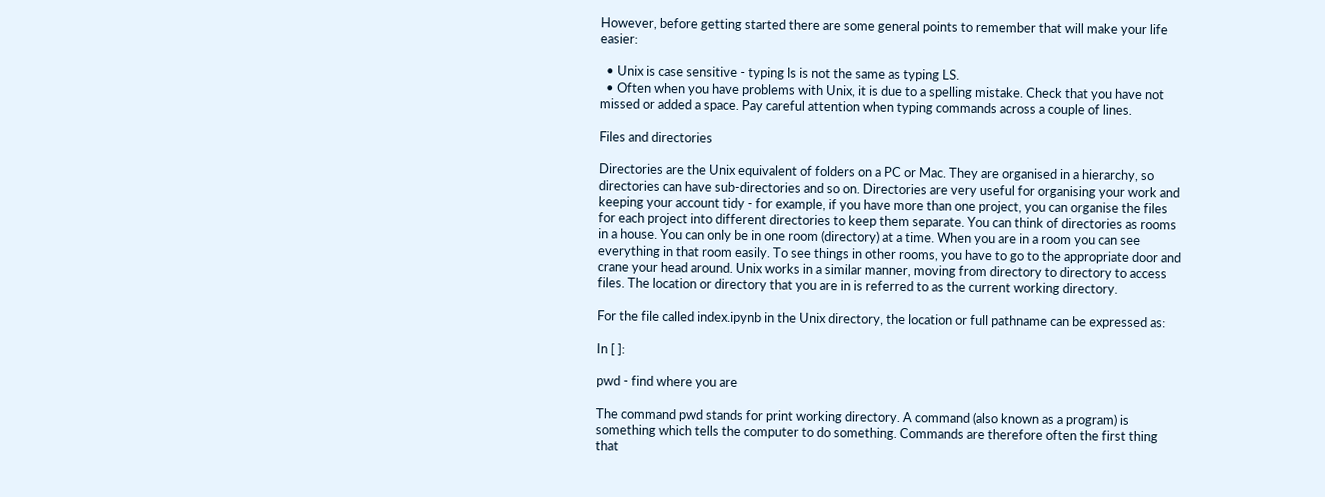However, before getting started there are some general points to remember that will make your life easier:

  • Unix is case sensitive - typing ls is not the same as typing LS.
  • Often when you have problems with Unix, it is due to a spelling mistake. Check that you have not missed or added a space. Pay careful attention when typing commands across a couple of lines.

Files and directories

Directories are the Unix equivalent of folders on a PC or Mac. They are organised in a hierarchy, so directories can have sub-directories and so on. Directories are very useful for organising your work and keeping your account tidy - for example, if you have more than one project, you can organise the files for each project into different directories to keep them separate. You can think of directories as rooms in a house. You can only be in one room (directory) at a time. When you are in a room you can see everything in that room easily. To see things in other rooms, you have to go to the appropriate door and crane your head around. Unix works in a similar manner, moving from directory to directory to access files. The location or directory that you are in is referred to as the current working directory.

For the file called index.ipynb in the Unix directory, the location or full pathname can be expressed as:

In [ ]:

pwd - find where you are

The command pwd stands for print working directory. A command (also known as a program) is something which tells the computer to do something. Commands are therefore often the first thing that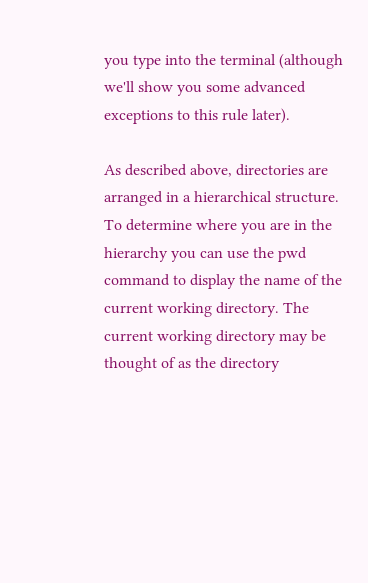you type into the terminal (although we'll show you some advanced exceptions to this rule later).

As described above, directories are arranged in a hierarchical structure. To determine where you are in the hierarchy you can use the pwd command to display the name of the current working directory. The current working directory may be thought of as the directory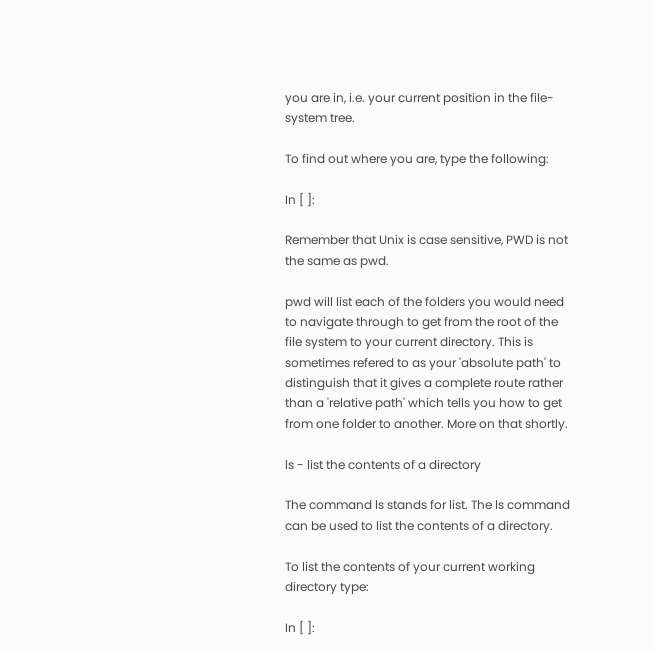you are in, i.e. your current position in the file-system tree.

To find out where you are, type the following:

In [ ]:

Remember that Unix is case sensitive, PWD is not the same as pwd.

pwd will list each of the folders you would need to navigate through to get from the root of the file system to your current directory. This is sometimes refered to as your 'absolute path' to distinguish that it gives a complete route rather than a 'relative path' which tells you how to get from one folder to another. More on that shortly.

ls - list the contents of a directory

The command ls stands for list. The ls command can be used to list the contents of a directory.

To list the contents of your current working directory type:

In [ ]: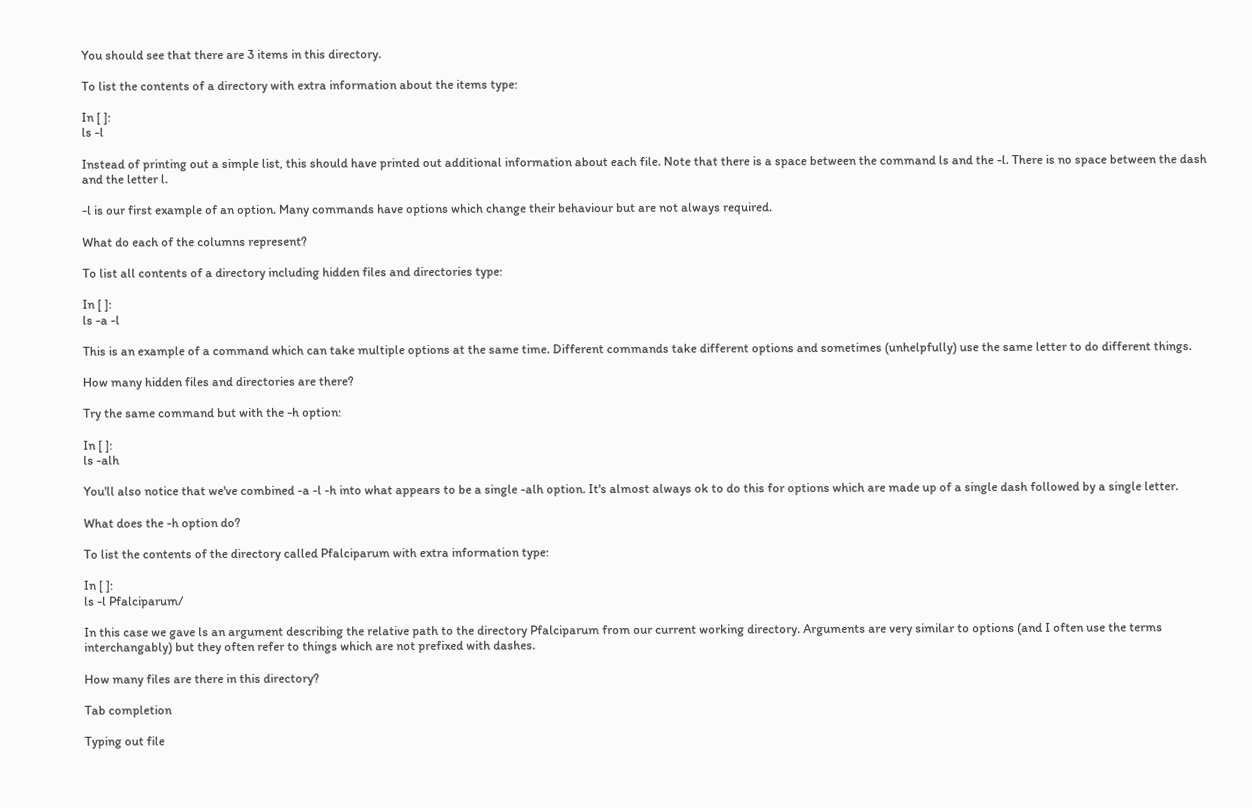You should see that there are 3 items in this directory.

To list the contents of a directory with extra information about the items type:

In [ ]:
ls -l

Instead of printing out a simple list, this should have printed out additional information about each file. Note that there is a space between the command ls and the -l. There is no space between the dash and the letter l.

-l is our first example of an option. Many commands have options which change their behaviour but are not always required.

What do each of the columns represent?

To list all contents of a directory including hidden files and directories type:

In [ ]:
ls -a -l

This is an example of a command which can take multiple options at the same time. Different commands take different options and sometimes (unhelpfully) use the same letter to do different things.

How many hidden files and directories are there?

Try the same command but with the -h option:

In [ ]:
ls -alh

You'll also notice that we've combined -a -l -h into what appears to be a single -alh option. It's almost always ok to do this for options which are made up of a single dash followed by a single letter.

What does the -h option do?

To list the contents of the directory called Pfalciparum with extra information type:

In [ ]:
ls -l Pfalciparum/

In this case we gave ls an argument describing the relative path to the directory Pfalciparum from our current working directory. Arguments are very similar to options (and I often use the terms interchangably) but they often refer to things which are not prefixed with dashes.

How many files are there in this directory?

Tab completion

Typing out file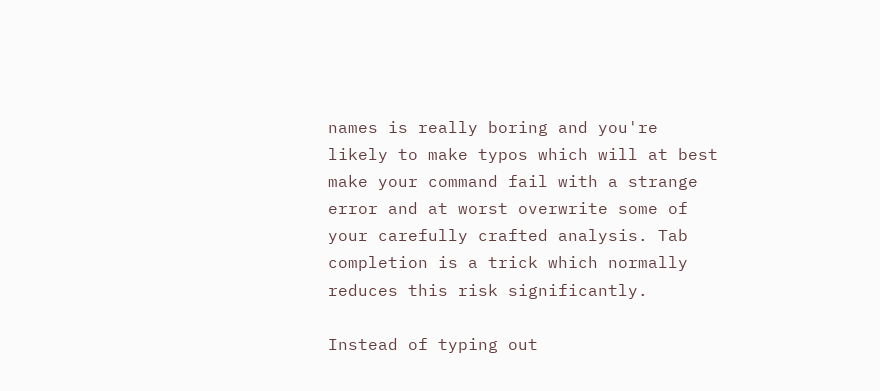names is really boring and you're likely to make typos which will at best make your command fail with a strange error and at worst overwrite some of your carefully crafted analysis. Tab completion is a trick which normally reduces this risk significantly.

Instead of typing out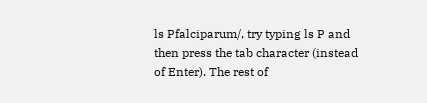ls Pfalciparum/, try typing ls P and then press the tab character (instead of Enter). The rest of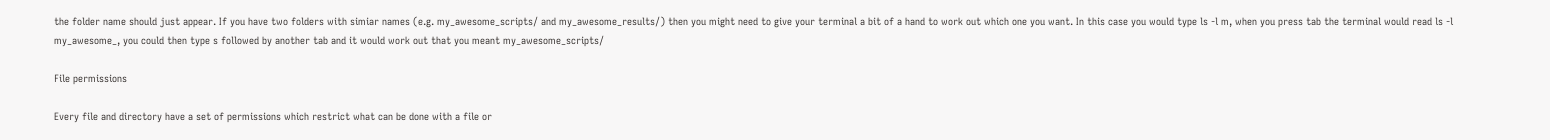the folder name should just appear. If you have two folders with simiar names (e.g. my_awesome_scripts/ and my_awesome_results/) then you might need to give your terminal a bit of a hand to work out which one you want. In this case you would type ls -l m, when you press tab the terminal would read ls -l my_awesome_, you could then type s followed by another tab and it would work out that you meant my_awesome_scripts/

File permissions

Every file and directory have a set of permissions which restrict what can be done with a file or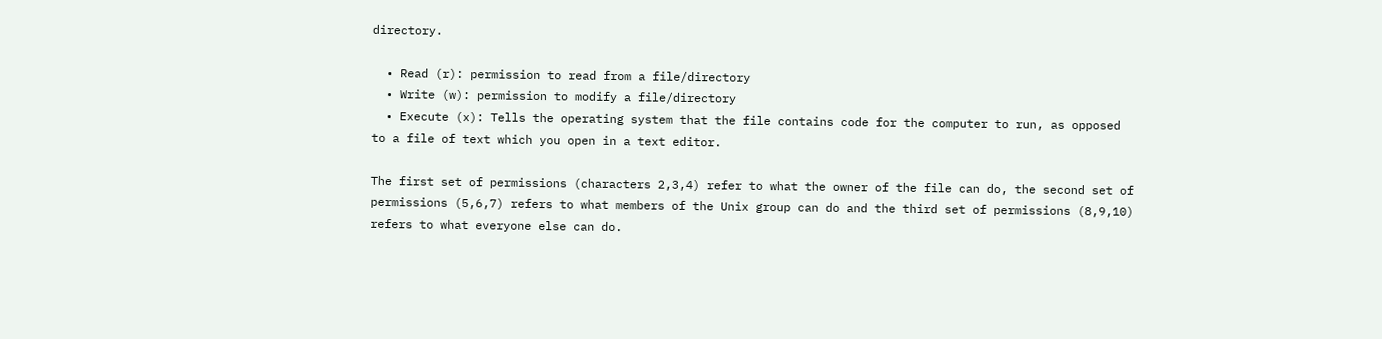directory.

  • Read (r): permission to read from a file/directory
  • Write (w): permission to modify a file/directory
  • Execute (x): Tells the operating system that the file contains code for the computer to run, as opposed to a file of text which you open in a text editor.

The first set of permissions (characters 2,3,4) refer to what the owner of the file can do, the second set of permissions (5,6,7) refers to what members of the Unix group can do and the third set of permissions (8,9,10) refers to what everyone else can do.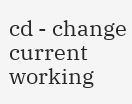cd - change current working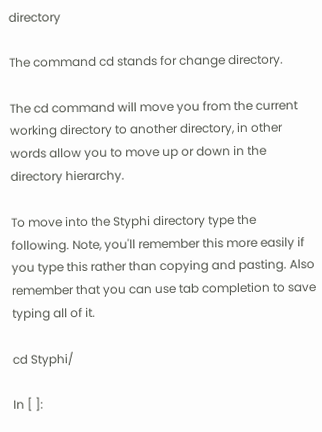directory

The command cd stands for change directory.

The cd command will move you from the current working directory to another directory, in other words allow you to move up or down in the directory hierarchy.

To move into the Styphi directory type the following. Note, you'll remember this more easily if you type this rather than copying and pasting. Also remember that you can use tab completion to save typing all of it.

cd Styphi/

In [ ]: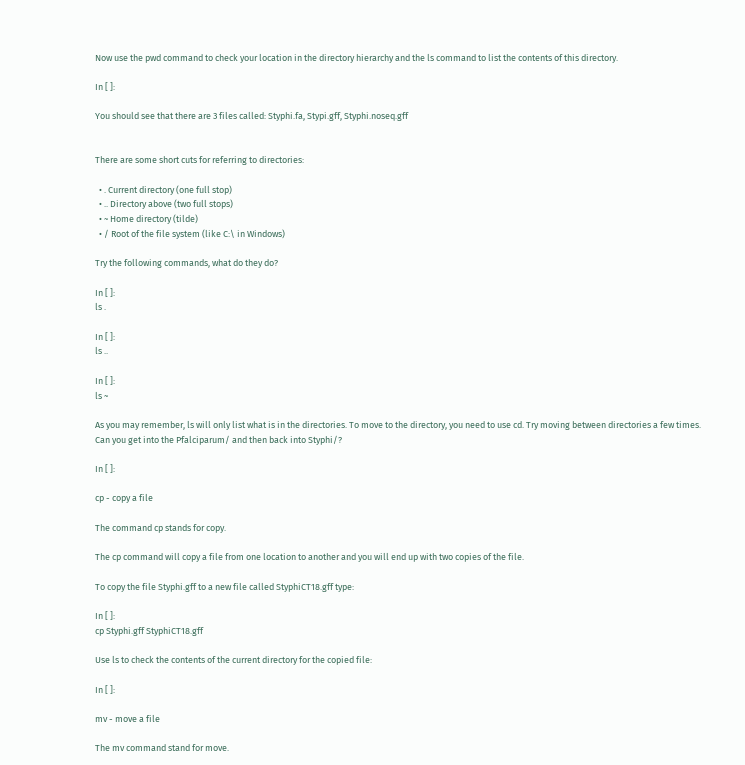Now use the pwd command to check your location in the directory hierarchy and the ls command to list the contents of this directory.

In [ ]:

You should see that there are 3 files called: Styphi.fa, Stypi.gff, Styphi.noseq.gff


There are some short cuts for referring to directories:

  • . Current directory (one full stop)
  • .. Directory above (two full stops)
  • ~ Home directory (tilde)
  • / Root of the file system (like C:\ in Windows)

Try the following commands, what do they do?

In [ ]:
ls .

In [ ]:
ls ..

In [ ]:
ls ~

As you may remember, ls will only list what is in the directories. To move to the directory, you need to use cd. Try moving between directories a few times. Can you get into the Pfalciparum/ and then back into Styphi/?

In [ ]:

cp - copy a file

The command cp stands for copy.

The cp command will copy a file from one location to another and you will end up with two copies of the file.

To copy the file Styphi.gff to a new file called StyphiCT18.gff type:

In [ ]:
cp Styphi.gff StyphiCT18.gff

Use ls to check the contents of the current directory for the copied file:

In [ ]:

mv - move a file

The mv command stand for move.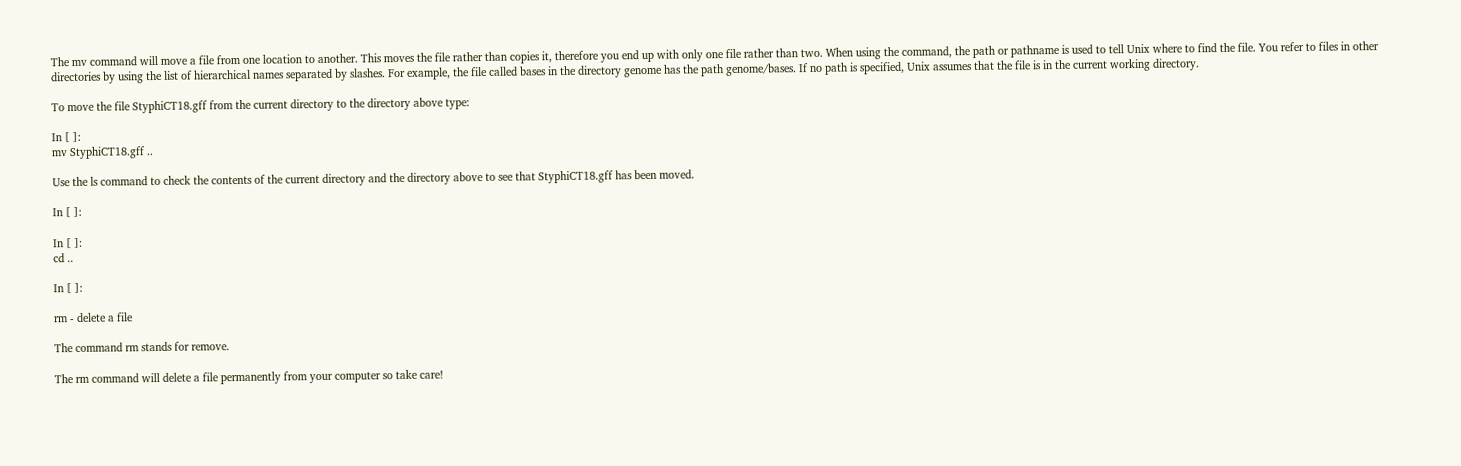The mv command will move a file from one location to another. This moves the file rather than copies it, therefore you end up with only one file rather than two. When using the command, the path or pathname is used to tell Unix where to find the file. You refer to files in other directories by using the list of hierarchical names separated by slashes. For example, the file called bases in the directory genome has the path genome/bases. If no path is specified, Unix assumes that the file is in the current working directory.

To move the file StyphiCT18.gff from the current directory to the directory above type:

In [ ]:
mv StyphiCT18.gff ..

Use the ls command to check the contents of the current directory and the directory above to see that StyphiCT18.gff has been moved.

In [ ]:

In [ ]:
cd ..

In [ ]:

rm - delete a file

The command rm stands for remove.

The rm command will delete a file permanently from your computer so take care!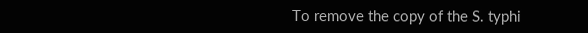To remove the copy of the S. typhi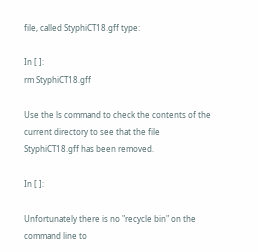file, called StyphiCT18.gff type:

In [ ]:
rm StyphiCT18.gff

Use the ls command to check the contents of the current directory to see that the file StyphiCT18.gff has been removed.

In [ ]:

Unfortunately there is no "recycle bin" on the command line to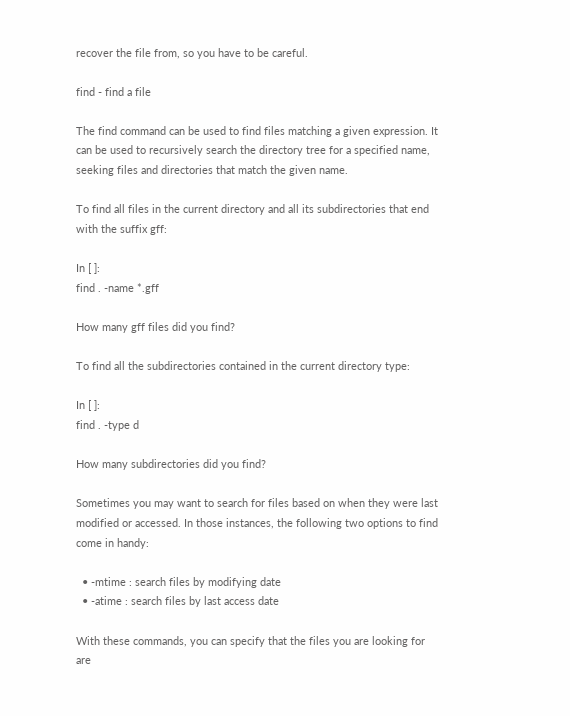recover the file from, so you have to be careful.

find - find a file

The find command can be used to find files matching a given expression. It can be used to recursively search the directory tree for a specified name, seeking files and directories that match the given name.

To find all files in the current directory and all its subdirectories that end with the suffix gff:

In [ ]:
find . -name *.gff

How many gff files did you find?

To find all the subdirectories contained in the current directory type:

In [ ]:
find . -type d

How many subdirectories did you find?

Sometimes you may want to search for files based on when they were last modified or accessed. In those instances, the following two options to find come in handy:

  • -mtime : search files by modifying date
  • -atime : search files by last access date

With these commands, you can specify that the files you are looking for are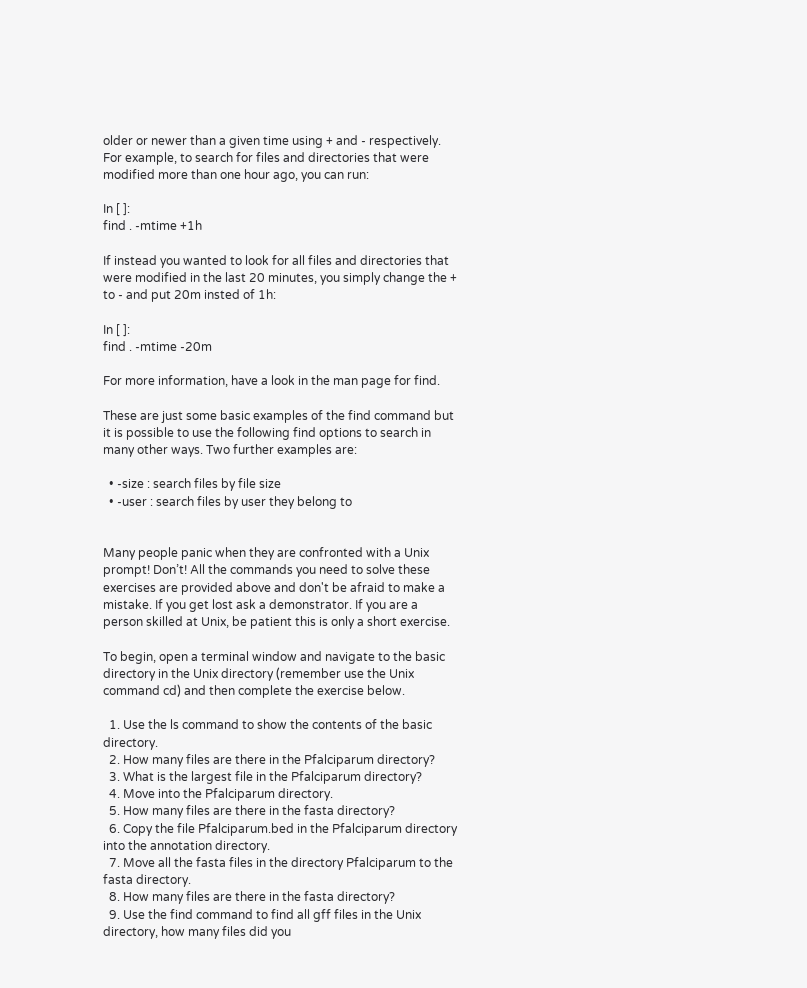older or newer than a given time using + and - respectively. For example, to search for files and directories that were modified more than one hour ago, you can run:

In [ ]:
find . -mtime +1h

If instead you wanted to look for all files and directories that were modified in the last 20 minutes, you simply change the + to - and put 20m insted of 1h:

In [ ]:
find . -mtime -20m

For more information, have a look in the man page for find.

These are just some basic examples of the find command but it is possible to use the following find options to search in many other ways. Two further examples are:

  • -size : search files by file size
  • -user : search files by user they belong to


Many people panic when they are confronted with a Unix prompt! Don’t! All the commands you need to solve these exercises are provided above and don't be afraid to make a mistake. If you get lost ask a demonstrator. If you are a person skilled at Unix, be patient this is only a short exercise.

To begin, open a terminal window and navigate to the basic directory in the Unix directory (remember use the Unix command cd) and then complete the exercise below.

  1. Use the ls command to show the contents of the basic directory.
  2. How many files are there in the Pfalciparum directory?
  3. What is the largest file in the Pfalciparum directory?
  4. Move into the Pfalciparum directory.
  5. How many files are there in the fasta directory?
  6. Copy the file Pfalciparum.bed in the Pfalciparum directory into the annotation directory.
  7. Move all the fasta files in the directory Pfalciparum to the fasta directory.
  8. How many files are there in the fasta directory?
  9. Use the find command to find all gff files in the Unix directory, how many files did you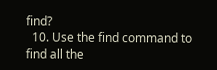find?
  10. Use the find command to find all the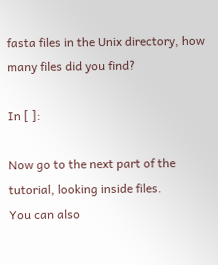fasta files in the Unix directory, how many files did you find?

In [ ]:

Now go to the next part of the tutorial, looking inside files.
You can also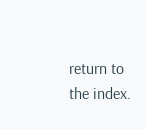return to the index.